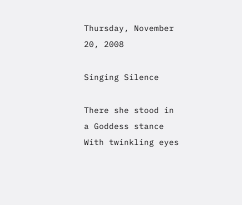Thursday, November 20, 2008

Singing Silence

There she stood in a Goddess stance
With twinkling eyes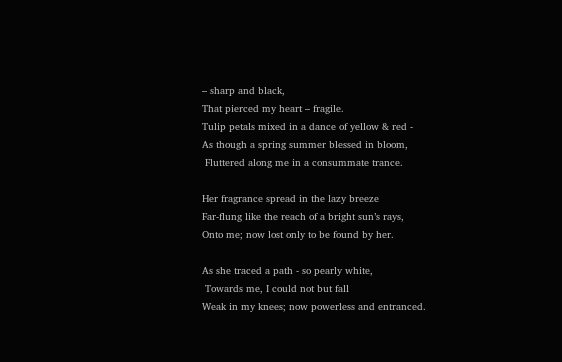– sharp and black,
That pierced my heart – fragile.
Tulip petals mixed in a dance of yellow & red -
As though a spring summer blessed in bloom,
 Fluttered along me in a consummate trance.

Her fragrance spread in the lazy breeze
Far-flung like the reach of a bright sun’s rays,
Onto me; now lost only to be found by her.

As she traced a path - so pearly white,
 Towards me, I could not but fall
Weak in my knees; now powerless and entranced.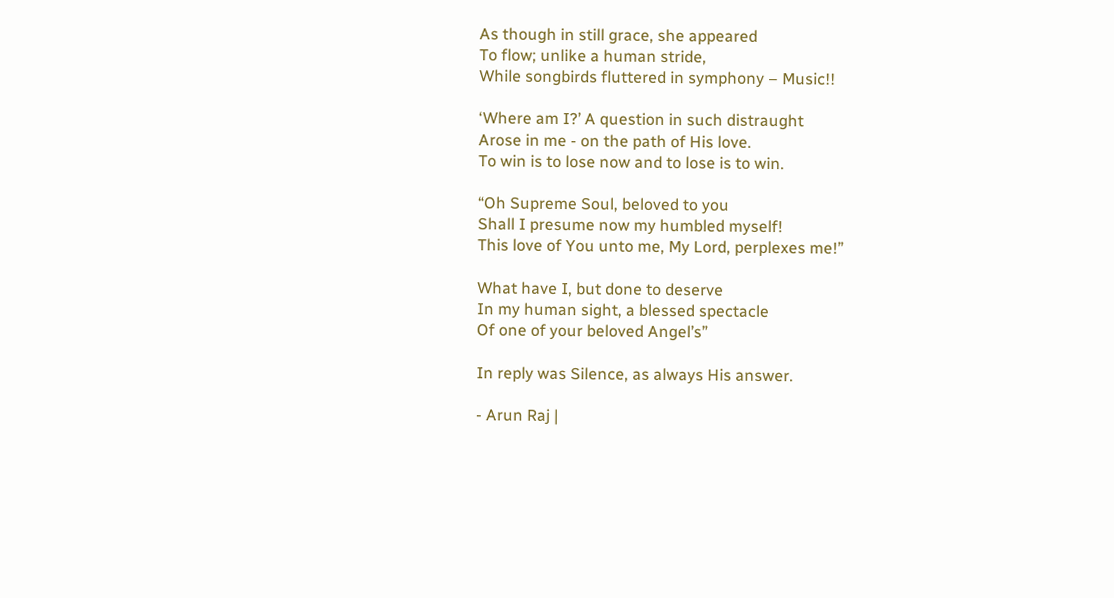As though in still grace, she appeared
To flow; unlike a human stride,
While songbirds fluttered in symphony – Music!!

‘Where am I?’ A question in such distraught
Arose in me - on the path of His love.
To win is to lose now and to lose is to win.

“Oh Supreme Soul, beloved to you
Shall I presume now my humbled myself!
This love of You unto me, My Lord, perplexes me!”

What have I, but done to deserve
In my human sight, a blessed spectacle
Of one of your beloved Angel’s”

In reply was Silence, as always His answer.

- Arun Raj |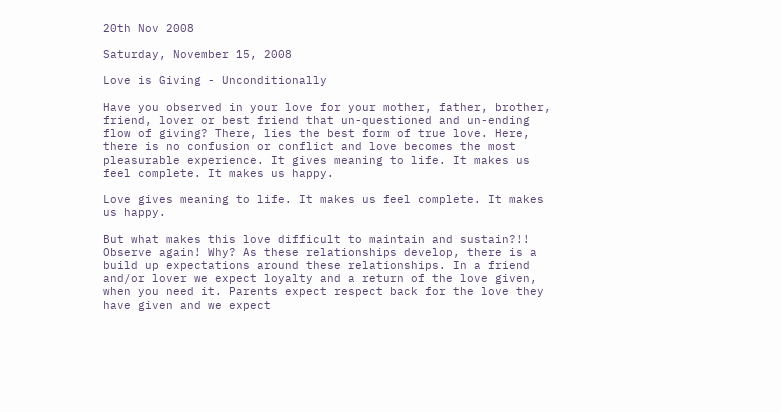20th Nov 2008

Saturday, November 15, 2008

Love is Giving - Unconditionally

Have you observed in your love for your mother, father, brother, friend, lover or best friend that un-questioned and un-ending flow of giving? There, lies the best form of true love. Here, there is no confusion or conflict and love becomes the most pleasurable experience. It gives meaning to life. It makes us feel complete. It makes us happy.

Love gives meaning to life. It makes us feel complete. It makes us happy.

But what makes this love difficult to maintain and sustain?!! Observe again! Why? As these relationships develop, there is a build up expectations around these relationships. In a friend and/or lover we expect loyalty and a return of the love given, when you need it. Parents expect respect back for the love they have given and we expect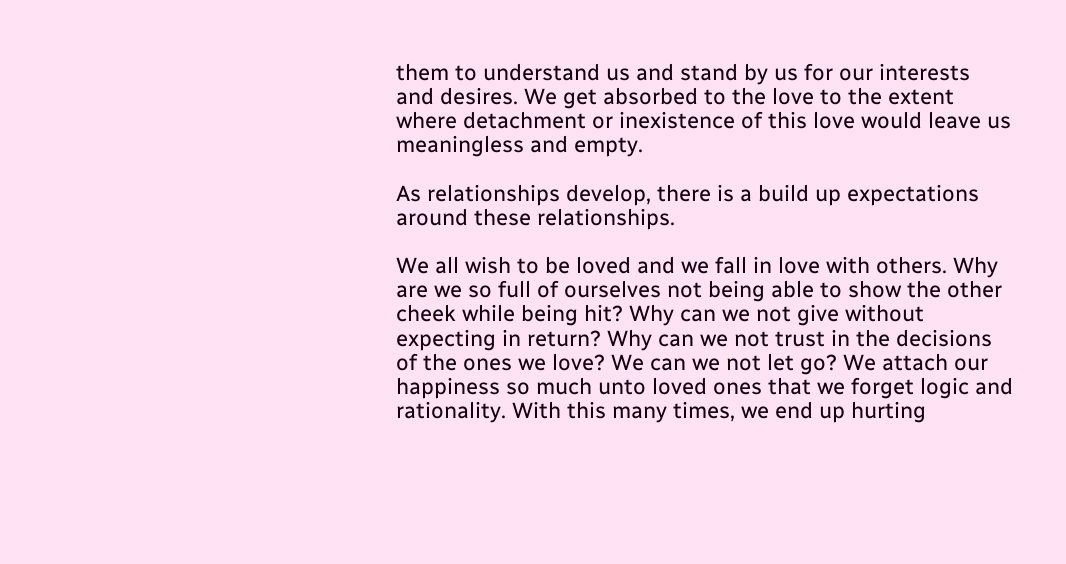them to understand us and stand by us for our interests and desires. We get absorbed to the love to the extent where detachment or inexistence of this love would leave us meaningless and empty.

As relationships develop, there is a build up expectations around these relationships.

We all wish to be loved and we fall in love with others. Why are we so full of ourselves not being able to show the other cheek while being hit? Why can we not give without expecting in return? Why can we not trust in the decisions of the ones we love? We can we not let go? We attach our happiness so much unto loved ones that we forget logic and rationality. With this many times, we end up hurting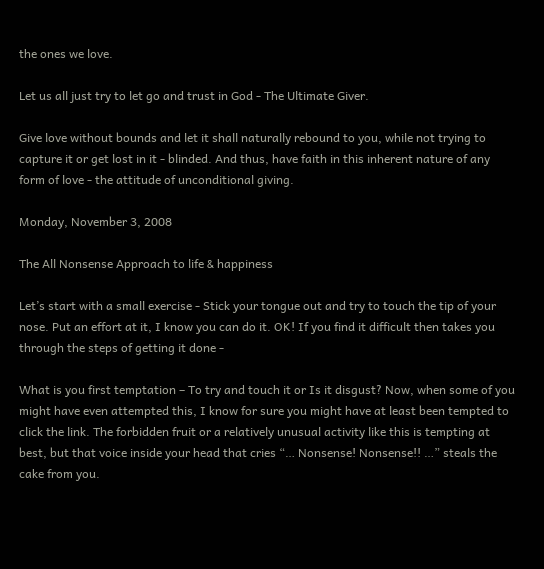the ones we love.

Let us all just try to let go and trust in God - The Ultimate Giver.

Give love without bounds and let it shall naturally rebound to you, while not trying to capture it or get lost in it - blinded. And thus, have faith in this inherent nature of any form of love - the attitude of unconditional giving.

Monday, November 3, 2008

The All Nonsense Approach to life & happiness

Let’s start with a small exercise - Stick your tongue out and try to touch the tip of your nose. Put an effort at it, I know you can do it. OK! If you find it difficult then takes you through the steps of getting it done -

What is you first temptation – To try and touch it or Is it disgust? Now, when some of you might have even attempted this, I know for sure you might have at least been tempted to click the link. The forbidden fruit or a relatively unusual activity like this is tempting at best, but that voice inside your head that cries “… Nonsense! Nonsense!! …” steals the cake from you.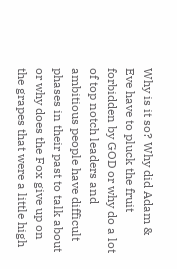Why is it so? Why did Adam & Eve have to pluck the fruit forbidden by GOD or why do a lot of top notch leaders and ambitious people have difficult phases in their past to talk about or why does the Fox give up on the grapes that were a little high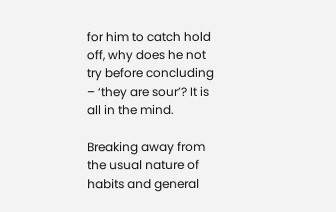for him to catch hold off, why does he not try before concluding – ‘they are sour’? It is all in the mind.

Breaking away from the usual nature of habits and general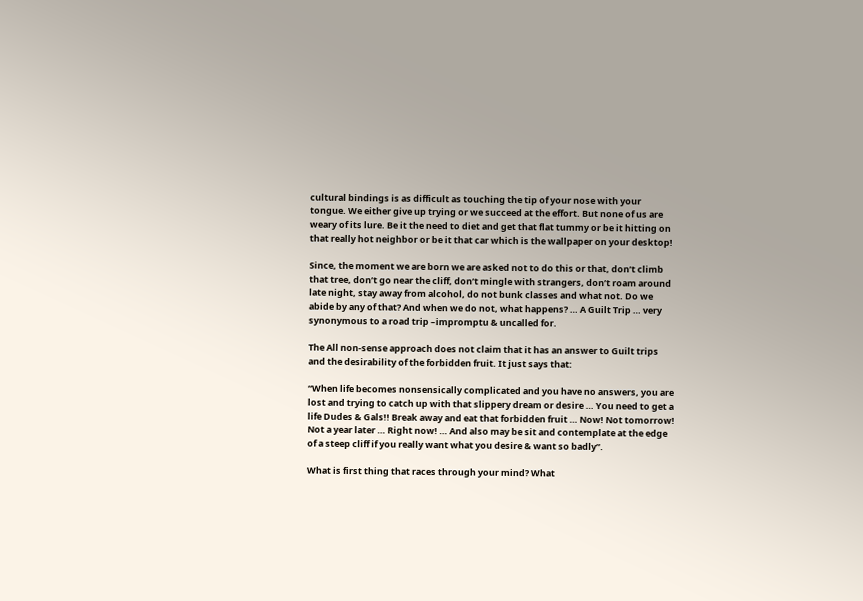cultural bindings is as difficult as touching the tip of your nose with your tongue. We either give up trying or we succeed at the effort. But none of us are weary of its lure. Be it the need to diet and get that flat tummy or be it hitting on that really hot neighbor or be it that car which is the wallpaper on your desktop!

Since, the moment we are born we are asked not to do this or that, don’t climb that tree, don’t go near the cliff, don’t mingle with strangers, don’t roam around late night, stay away from alcohol, do not bunk classes and what not. Do we abide by any of that? And when we do not, what happens? … A Guilt Trip … very synonymous to a road trip –impromptu & uncalled for.

The All non-sense approach does not claim that it has an answer to Guilt trips and the desirability of the forbidden fruit. It just says that:

“When life becomes nonsensically complicated and you have no answers, you are lost and trying to catch up with that slippery dream or desire … You need to get a life Dudes & Gals!! Break away and eat that forbidden fruit … Now! Not tomorrow! Not a year later … Right now! … And also may be sit and contemplate at the edge of a steep cliff if you really want what you desire & want so badly”.

What is first thing that races through your mind? What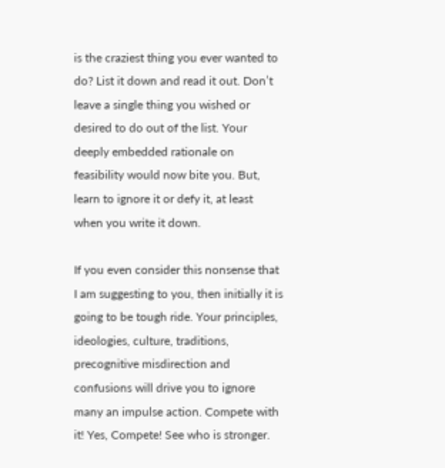is the craziest thing you ever wanted to do? List it down and read it out. Don’t leave a single thing you wished or desired to do out of the list. Your deeply embedded rationale on feasibility would now bite you. But, learn to ignore it or defy it, at least when you write it down.

If you even consider this nonsense that I am suggesting to you, then initially it is going to be tough ride. Your principles, ideologies, culture, traditions, precognitive misdirection and confusions will drive you to ignore many an impulse action. Compete with it! Yes, Compete! See who is stronger.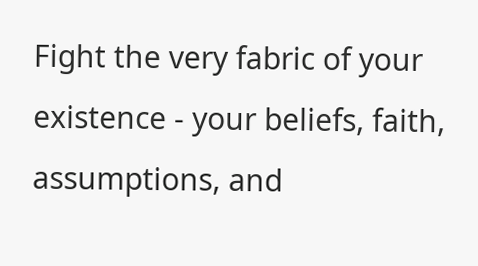Fight the very fabric of your existence - your beliefs, faith, assumptions, and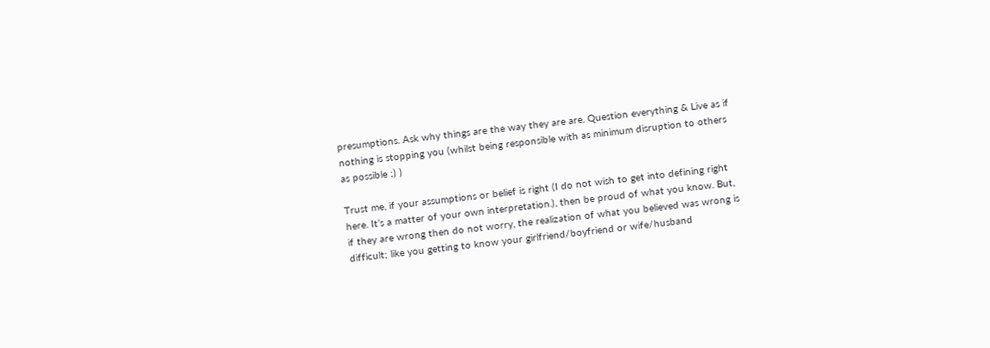presumptions. Ask why things are the way they are are. Question everything & Live as if nothing is stopping you (whilst being responsible with as minimum disruption to others as possible ;) )

Trust me, if your assumptions or belief is right (I do not wish to get into defining right here. It’s a matter of your own interpretation.), then be proud of what you know. But, if they are wrong then do not worry, the realization of what you believed was wrong is difficult; like you getting to know your girlfriend/boyfriend or wife/husband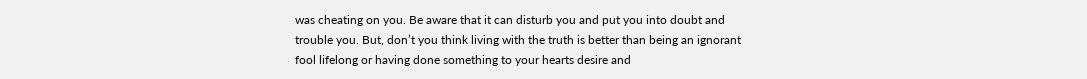was cheating on you. Be aware that it can disturb you and put you into doubt and trouble you. But, don’t you think living with the truth is better than being an ignorant fool lifelong or having done something to your hearts desire and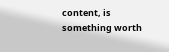content, is something worth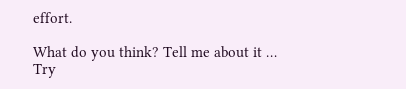effort.

What do you think? Tell me about it … Try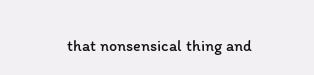that nonsensical thing and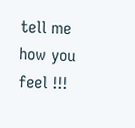tell me how you feel !!!